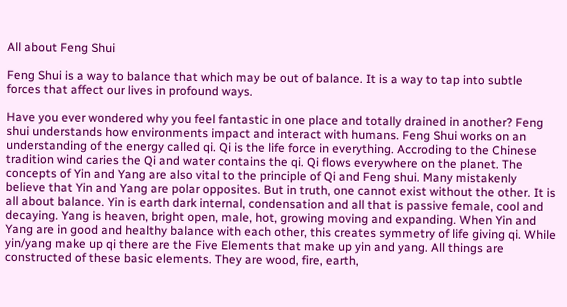All about Feng Shui

Feng Shui is a way to balance that which may be out of balance. It is a way to tap into subtle forces that affect our lives in profound ways.

Have you ever wondered why you feel fantastic in one place and totally drained in another? Feng shui understands how environments impact and interact with humans. Feng Shui works on an understanding of the energy called qi. Qi is the life force in everything. Accroding to the Chinese tradition wind caries the Qi and water contains the qi. Qi flows everywhere on the planet. The concepts of Yin and Yang are also vital to the principle of Qi and Feng shui. Many mistakenly believe that Yin and Yang are polar opposites. But in truth, one cannot exist without the other. It is all about balance. Yin is earth dark internal, condensation and all that is passive female, cool and decaying. Yang is heaven, bright open, male, hot, growing moving and expanding. When Yin and Yang are in good and healthy balance with each other, this creates symmetry of life giving qi. While yin/yang make up qi there are the Five Elements that make up yin and yang. All things are constructed of these basic elements. They are wood, fire, earth,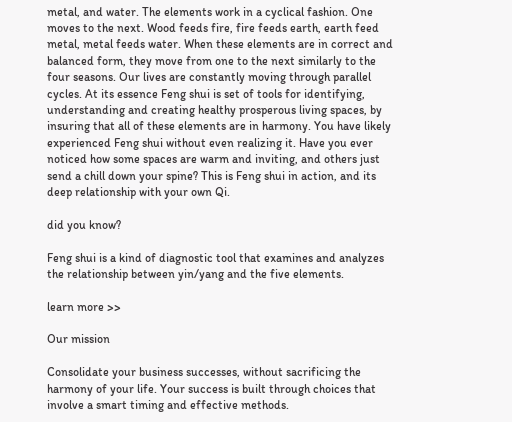metal, and water. The elements work in a cyclical fashion. One moves to the next. Wood feeds fire, fire feeds earth, earth feed metal, metal feeds water. When these elements are in correct and balanced form, they move from one to the next similarly to the four seasons. Our lives are constantly moving through parallel cycles. At its essence Feng shui is set of tools for identifying, understanding and creating healthy prosperous living spaces, by insuring that all of these elements are in harmony. You have likely experienced Feng shui without even realizing it. Have you ever noticed how some spaces are warm and inviting, and others just send a chill down your spine? This is Feng shui in action, and its deep relationship with your own Qi.

did you know?

Feng shui is a kind of diagnostic tool that examines and analyzes the relationship between yin/yang and the five elements.

learn more >>

Our mission

Consolidate your business successes, without sacrificing the harmony of your life. Your success is built through choices that involve a smart timing and effective methods.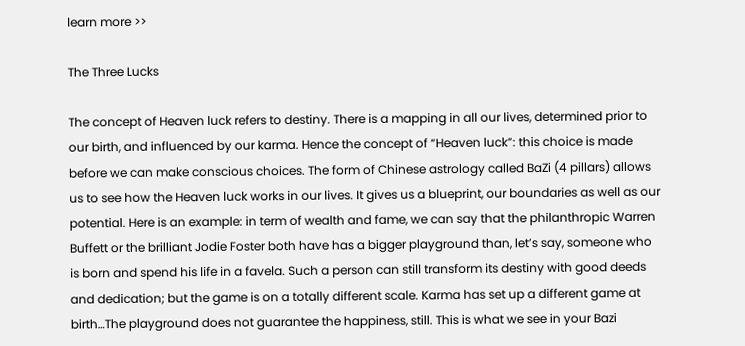learn more >>

The Three Lucks

The concept of Heaven luck refers to destiny. There is a mapping in all our lives, determined prior to our birth, and influenced by our karma. Hence the concept of “Heaven luck”: this choice is made before we can make conscious choices. The form of Chinese astrology called BaZi (4 pillars) allows us to see how the Heaven luck works in our lives. It gives us a blueprint, our boundaries as well as our potential. Here is an example: in term of wealth and fame, we can say that the philanthropic Warren Buffett or the brilliant Jodie Foster both have has a bigger playground than, let’s say, someone who is born and spend his life in a favela. Such a person can still transform its destiny with good deeds and dedication; but the game is on a totally different scale. Karma has set up a different game at birth…The playground does not guarantee the happiness, still. This is what we see in your Bazi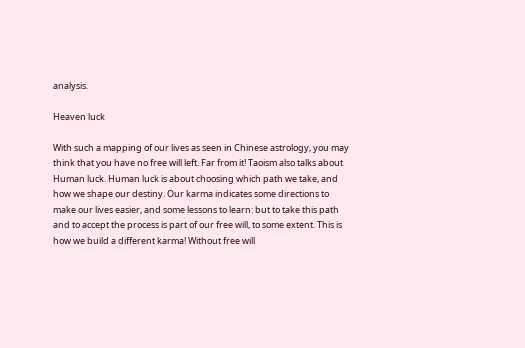analysis.

Heaven luck

With such a mapping of our lives as seen in Chinese astrology, you may think that you have no free will left. Far from it! Taoism also talks about Human luck. Human luck is about choosing which path we take, and how we shape our destiny. Our karma indicates some directions to make our lives easier, and some lessons to learn: but to take this path and to accept the process is part of our free will, to some extent. This is how we build a different karma! Without free will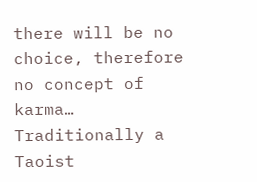there will be no choice, therefore no concept of karma… Traditionally a Taoist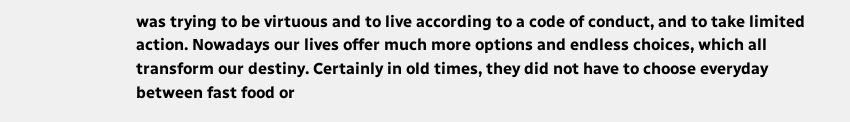was trying to be virtuous and to live according to a code of conduct, and to take limited action. Nowadays our lives offer much more options and endless choices, which all transform our destiny. Certainly in old times, they did not have to choose everyday between fast food or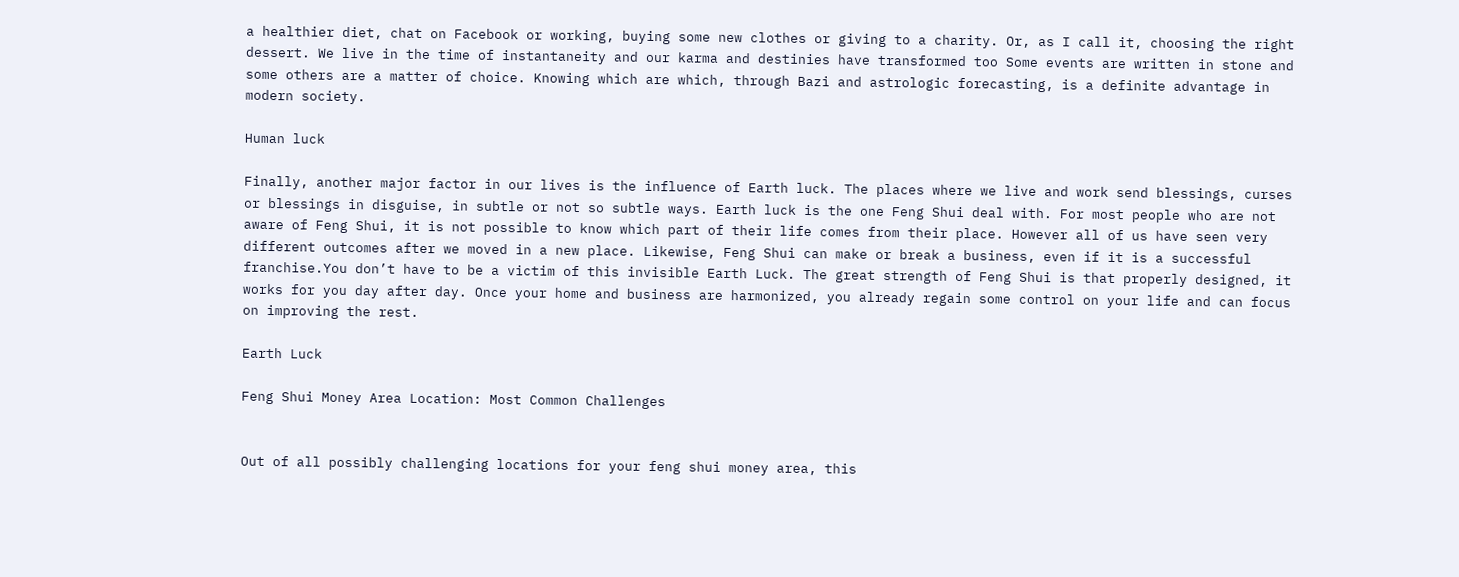a healthier diet, chat on Facebook or working, buying some new clothes or giving to a charity. Or, as I call it, choosing the right dessert. We live in the time of instantaneity and our karma and destinies have transformed too Some events are written in stone and some others are a matter of choice. Knowing which are which, through Bazi and astrologic forecasting, is a definite advantage in modern society.

Human luck

Finally, another major factor in our lives is the influence of Earth luck. The places where we live and work send blessings, curses or blessings in disguise, in subtle or not so subtle ways. Earth luck is the one Feng Shui deal with. For most people who are not aware of Feng Shui, it is not possible to know which part of their life comes from their place. However all of us have seen very different outcomes after we moved in a new place. Likewise, Feng Shui can make or break a business, even if it is a successful franchise.You don’t have to be a victim of this invisible Earth Luck. The great strength of Feng Shui is that properly designed, it works for you day after day. Once your home and business are harmonized, you already regain some control on your life and can focus on improving the rest.

Earth Luck

Feng Shui Money Area Location: Most Common Challenges


Out of all possibly challenging locations for your feng shui money area, this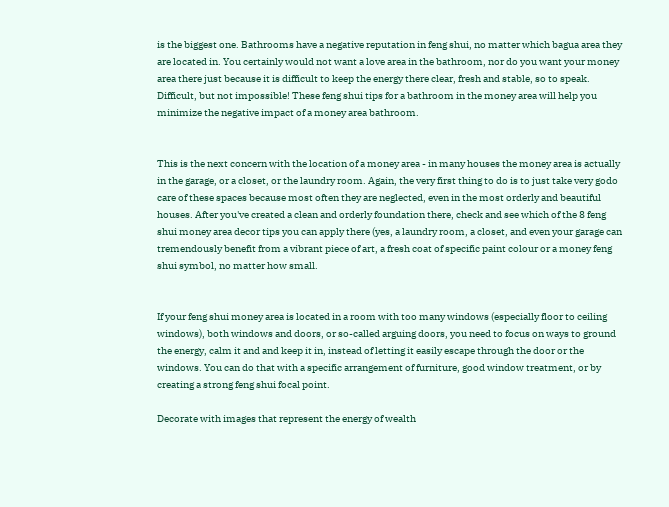is the biggest one. Bathrooms have a negative reputation in feng shui, no matter which bagua area they are located in. You certainly would not want a love area in the bathroom, nor do you want your money area there just because it is difficult to keep the energy there clear, fresh and stable, so to speak. Difficult, but not impossible! These feng shui tips for a bathroom in the money area will help you minimize the negative impact of a money area bathroom.


This is the next concern with the location of a money area - in many houses the money area is actually in the garage, or a closet, or the laundry room. Again, the very first thing to do is to just take very godo care of these spaces because most often they are neglected, even in the most orderly and beautiful houses. After you've created a clean and orderly foundation there, check and see which of the 8 feng shui money area decor tips you can apply there (yes, a laundry room, a closet, and even your garage can tremendously benefit from a vibrant piece of art, a fresh coat of specific paint colour or a money feng shui symbol, no matter how small.


If your feng shui money area is located in a room with too many windows (especially floor to ceiling windows), both windows and doors, or so-called arguing doors, you need to focus on ways to ground the energy, calm it and and keep it in, instead of letting it easily escape through the door or the windows. You can do that with a specific arrangement of furniture, good window treatment, or by creating a strong feng shui focal point.

Decorate with images that represent the energy of wealth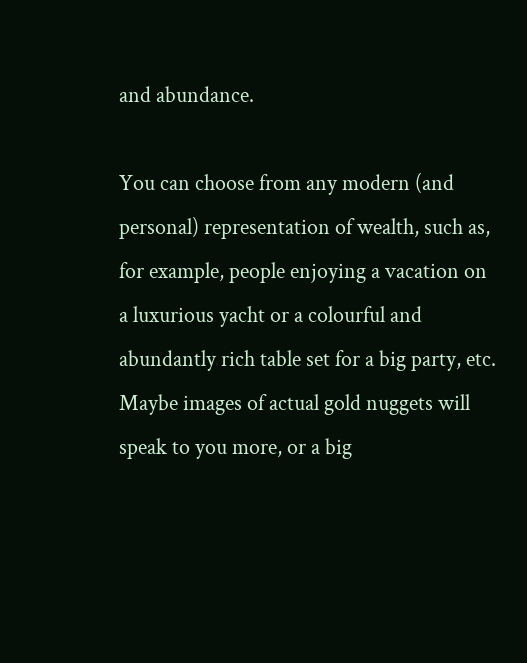and abundance.

You can choose from any modern (and personal) representation of wealth, such as, for example, people enjoying a vacation on a luxurious yacht or a colourful and abundantly rich table set for a big party, etc. Maybe images of actual gold nuggets will speak to you more, or a big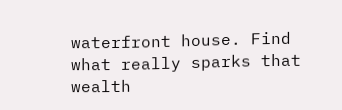waterfront house. Find what really sparks that wealth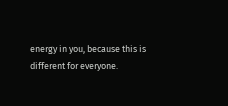energy in you, because this is different for everyone.